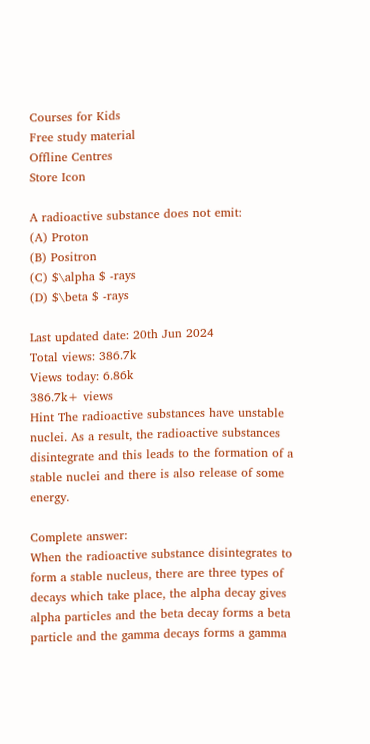Courses for Kids
Free study material
Offline Centres
Store Icon

A radioactive substance does not emit:
(A) Proton
(B) Positron
(C) $\alpha $ -rays
(D) $\beta $ -rays

Last updated date: 20th Jun 2024
Total views: 386.7k
Views today: 6.86k
386.7k+ views
Hint The radioactive substances have unstable nuclei. As a result, the radioactive substances disintegrate and this leads to the formation of a stable nuclei and there is also release of some energy.

Complete answer:
When the radioactive substance disintegrates to form a stable nucleus, there are three types of decays which take place, the alpha decay gives alpha particles and the beta decay forms a beta particle and the gamma decays forms a gamma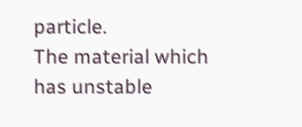particle.
The material which has unstable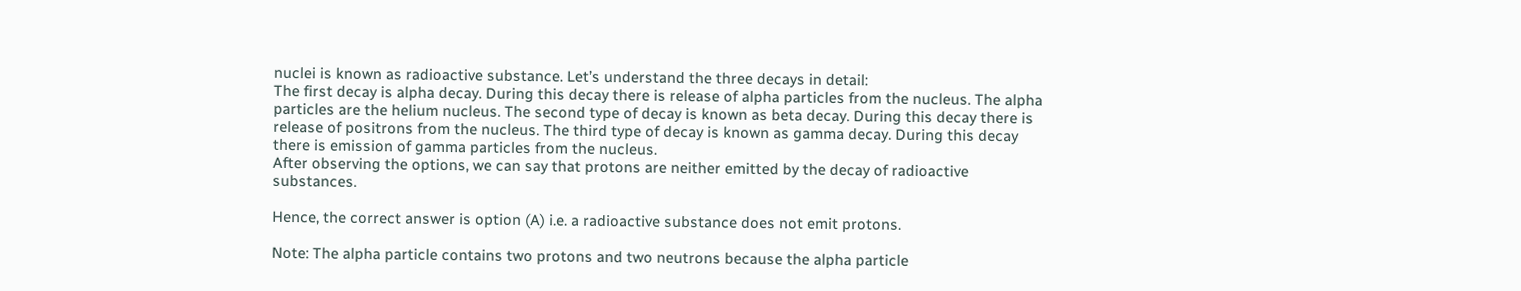nuclei is known as radioactive substance. Let’s understand the three decays in detail:
The first decay is alpha decay. During this decay there is release of alpha particles from the nucleus. The alpha particles are the helium nucleus. The second type of decay is known as beta decay. During this decay there is release of positrons from the nucleus. The third type of decay is known as gamma decay. During this decay there is emission of gamma particles from the nucleus.
After observing the options, we can say that protons are neither emitted by the decay of radioactive substances.

Hence, the correct answer is option (A) i.e. a radioactive substance does not emit protons.

Note: The alpha particle contains two protons and two neutrons because the alpha particle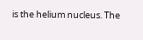is the helium nucleus. The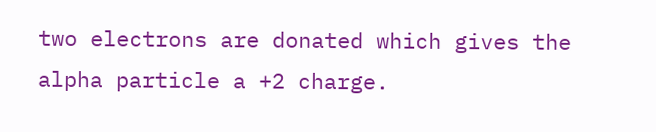two electrons are donated which gives the alpha particle a +2 charge.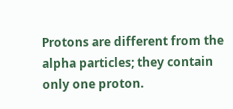Protons are different from the alpha particles; they contain only one proton.